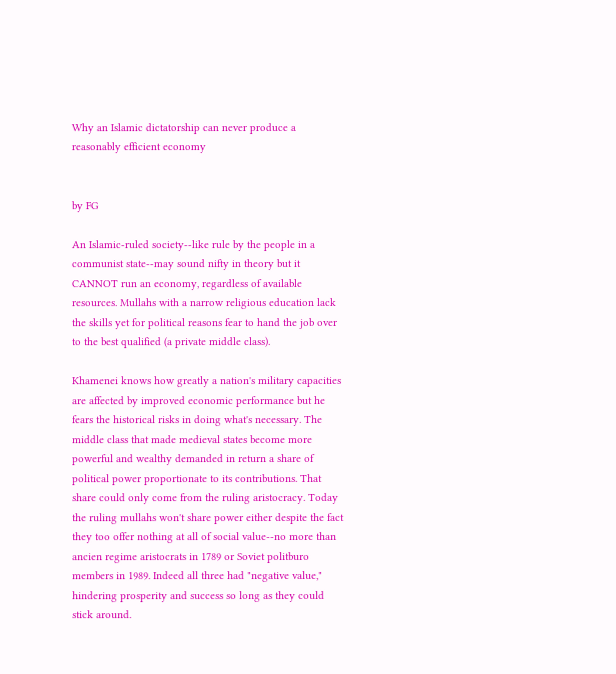Why an Islamic dictatorship can never produce a reasonably efficient economy


by FG

An Islamic-ruled society--like rule by the people in a communist state--may sound nifty in theory but it CANNOT run an economy, regardless of available resources. Mullahs with a narrow religious education lack the skills yet for political reasons fear to hand the job over to the best qualified (a private middle class).

Khamenei knows how greatly a nation's military capacities are affected by improved economic performance but he fears the historical risks in doing what's necessary. The middle class that made medieval states become more powerful and wealthy demanded in return a share of political power proportionate to its contributions. That share could only come from the ruling aristocracy. Today the ruling mullahs won't share power either despite the fact they too offer nothing at all of social value--no more than ancien regime aristocrats in 1789 or Soviet politburo members in 1989. Indeed all three had "negative value," hindering prosperity and success so long as they could stick around.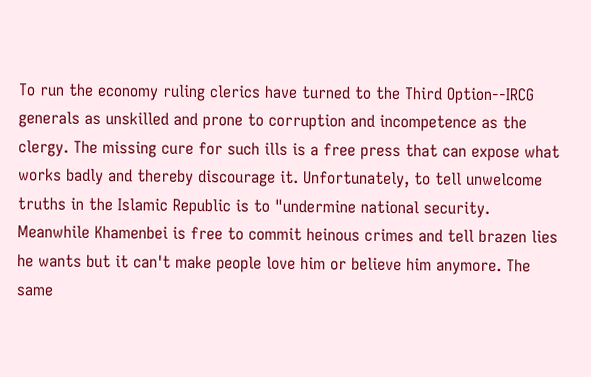To run the economy ruling clerics have turned to the Third Option--IRCG generals as unskilled and prone to corruption and incompetence as the clergy. The missing cure for such ills is a free press that can expose what works badly and thereby discourage it. Unfortunately, to tell unwelcome truths in the Islamic Republic is to "undermine national security.  Meanwhile Khamenbei is free to commit heinous crimes and tell brazen lies he wants but it can't make people love him or believe him anymore. The same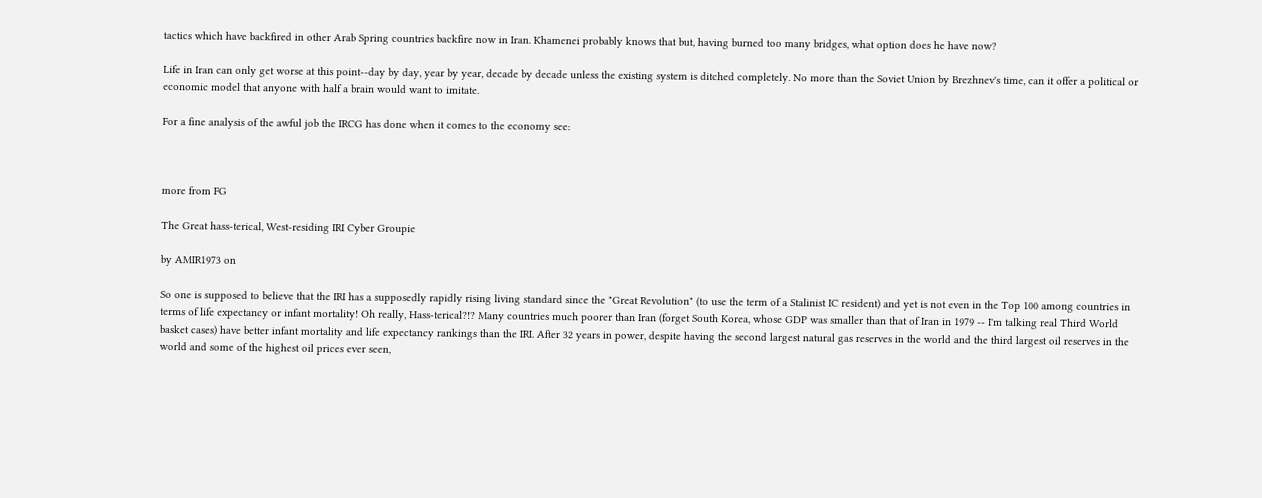tactics which have backfired in other Arab Spring countries backfire now in Iran. Khamenei probably knows that but, having burned too many bridges, what option does he have now?

Life in Iran can only get worse at this point--day by day, year by year, decade by decade unless the existing system is ditched completely. No more than the Soviet Union by Brezhnev's time, can it offer a political or economic model that anyone with half a brain would want to imitate.

For a fine analysis of the awful job the IRCG has done when it comes to the economy see:



more from FG

The Great hass-terical, West-residing IRI Cyber Groupie

by AMIR1973 on

So one is supposed to believe that the IRI has a supposedly rapidly rising living standard since the "Great Revolution" (to use the term of a Stalinist IC resident) and yet is not even in the Top 100 among countries in terms of life expectancy or infant mortality! Oh really, Hass-terical?!? Many countries much poorer than Iran (forget South Korea, whose GDP was smaller than that of Iran in 1979 -- I'm talking real Third World basket cases) have better infant mortality and life expectancy rankings than the IRI. After 32 years in power, despite having the second largest natural gas reserves in the world and the third largest oil reserves in the world and some of the highest oil prices ever seen,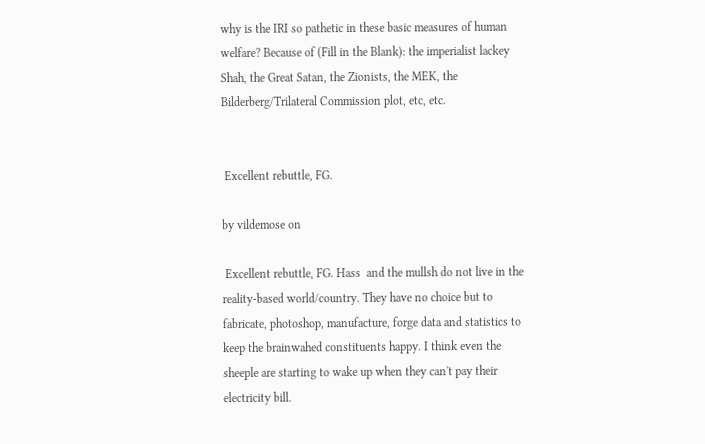why is the IRI so pathetic in these basic measures of human welfare? Because of (Fill in the Blank): the imperialist lackey Shah, the Great Satan, the Zionists, the MEK, the Bilderberg/Trilateral Commission plot, etc, etc.


 Excellent rebuttle, FG.

by vildemose on

 Excellent rebuttle, FG. Hass  and the mullsh do not live in the reality-based world/country. They have no choice but to fabricate, photoshop, manufacture, forge data and statistics to keep the brainwahed constituents happy. I think even the sheeple are starting to wake up when they can't pay their electricity bill.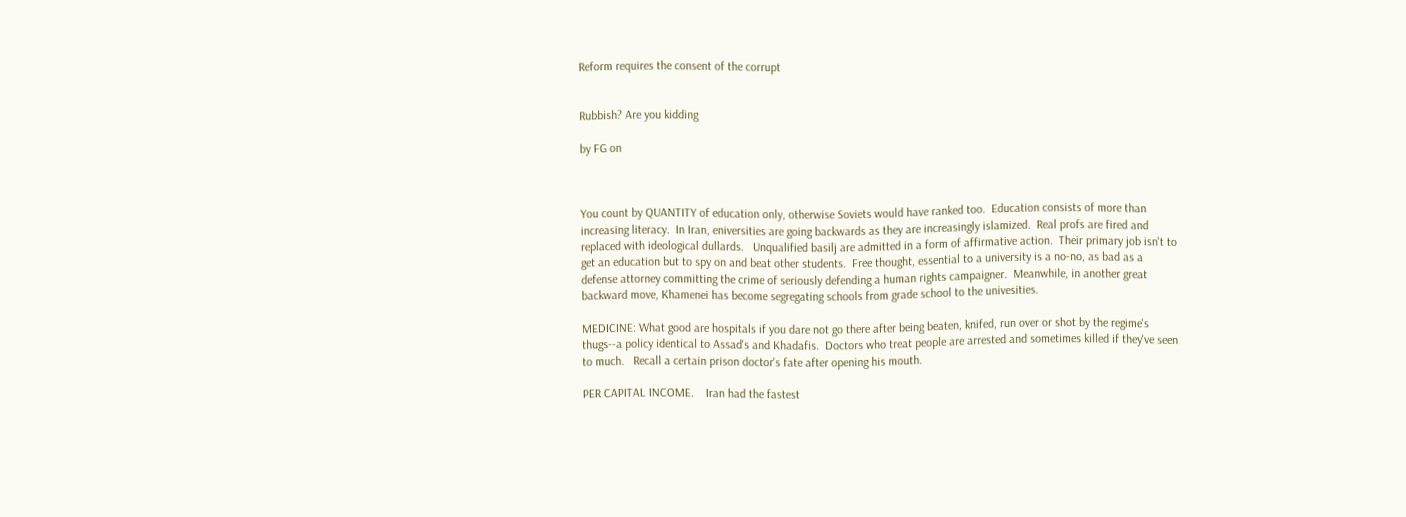Reform requires the consent of the corrupt


Rubbish? Are you kidding

by FG on



You count by QUANTITY of education only, otherwise Soviets would have ranked too.  Education consists of more than increasing literacy.  In Iran, eniversities are going backwards as they are increasingly islamized.  Real profs are fired and replaced with ideological dullards.   Unqualified basilj are admitted in a form of affirmative action.  Their primary job isn't to get an education but to spy on and beat other students.  Free thought, essential to a university is a no-no, as bad as a defense attorney committing the crime of seriously defending a human rights campaigner.  Meanwhile, in another great backward move, Khamenei has become segregating schools from grade school to the univesities.

MEDICINE: What good are hospitals if you dare not go there after being beaten, knifed, run over or shot by the regime's thugs--a policy identical to Assad's and Khadafis.  Doctors who treat people are arrested and sometimes killed if they've seen to much.   Recall a certain prison doctor's fate after opening his mouth.

PER CAPITAL INCOME.    Iran had the fastest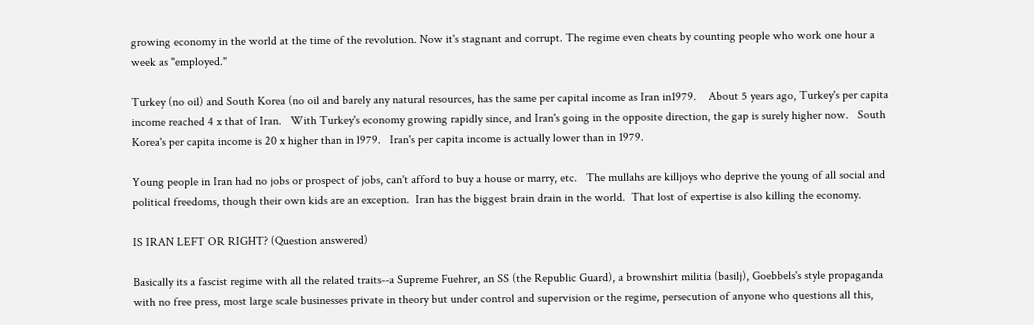growing economy in the world at the time of the revolution. Now it's stagnant and corrupt. The regime even cheats by counting people who work one hour a week as "employed."

Turkey (no oil) and South Korea (no oil and barely any natural resources, has the same per capital income as Iran in1979.    About 5 years ago, Turkey's per capita income reached 4 x that of Iran.   With Turkey's economy growing rapidly since, and Iran's going in the opposite direction, the gap is surely higher now.   South Korea's per capita income is 20 x higher than in l979.   Iran's per capita income is actually lower than in 1979.

Young people in Iran had no jobs or prospect of jobs, can't afford to buy a house or marry, etc.   The mullahs are killjoys who deprive the young of all social and political freedoms, though their own kids are an exception.  Iran has the biggest brain drain in the world.  That lost of expertise is also killing the economy.

IS IRAN LEFT OR RIGHT? (Question answered)

Basically its a fascist regime with all the related traits--a Supreme Fuehrer, an SS (the Republic Guard), a brownshirt militia (basilj), Goebbels's style propaganda with no free press, most large scale businesses private in theory but under control and supervision or the regime, persecution of anyone who questions all this,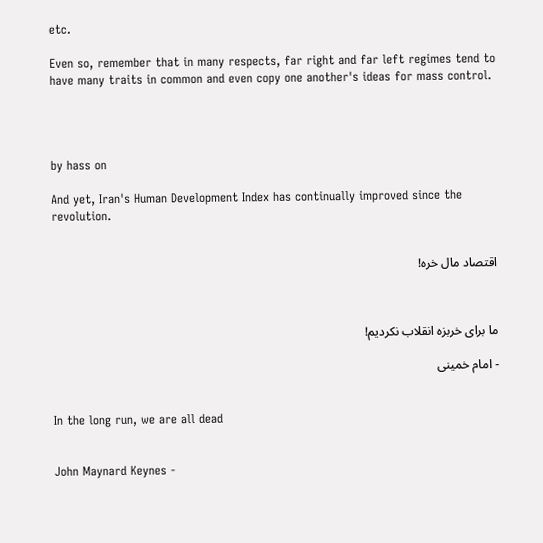etc.

Even so, remember that in many respects, far right and far left regimes tend to have many traits in common and even copy one another's ideas for mass control.




by hass on

And yet, Iran's Human Development Index has continually improved since the revolution.


اقتصاد مال خره!



ما برای خربزه انقلاب نکردیم!

- امام خمینی


In the long run, we are all dead


John Maynard Keynes -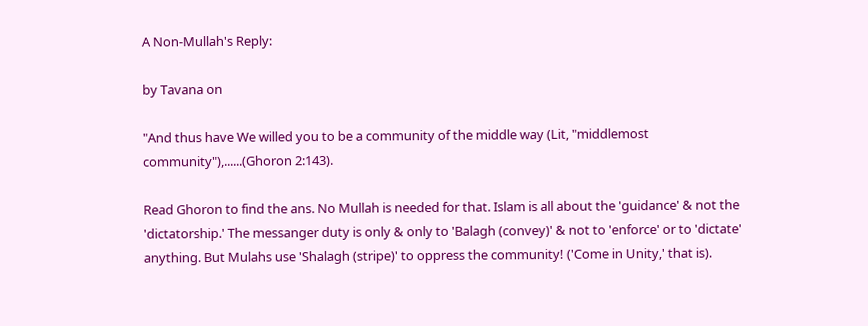A Non-Mullah's Reply:

by Tavana on

"And thus have We willed you to be a community of the middle way (Lit, "middlemost community"),......(Ghoron 2:143).

Read Ghoron to find the ans. No Mullah is needed for that. Islam is all about the 'guidance' & not the 'dictatorship.' The messanger duty is only & only to 'Balagh (convey)' & not to 'enforce' or to 'dictate' anything. But Mulahs use 'Shalagh (stripe)' to oppress the community! ('Come in Unity,' that is).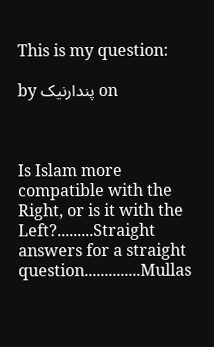This is my question:

by پندارنیک on



Is Islam more compatible with the Right, or is it with the Left?.........Straight answers for a straight question..............Mullas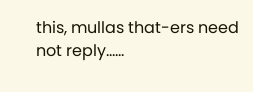this, mullas that-ers need not reply......